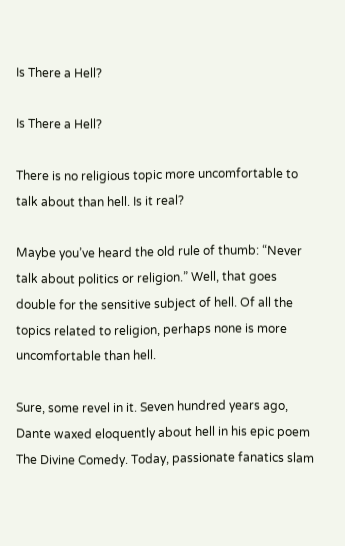Is There a Hell?

Is There a Hell?

There is no religious topic more uncomfortable to talk about than hell. Is it real?

Maybe you’ve heard the old rule of thumb: “Never talk about politics or religion.” Well, that goes double for the sensitive subject of hell. Of all the topics related to religion, perhaps none is more uncomfortable than hell.

Sure, some revel in it. Seven hundred years ago, Dante waxed eloquently about hell in his epic poem The Divine Comedy. Today, passionate fanatics slam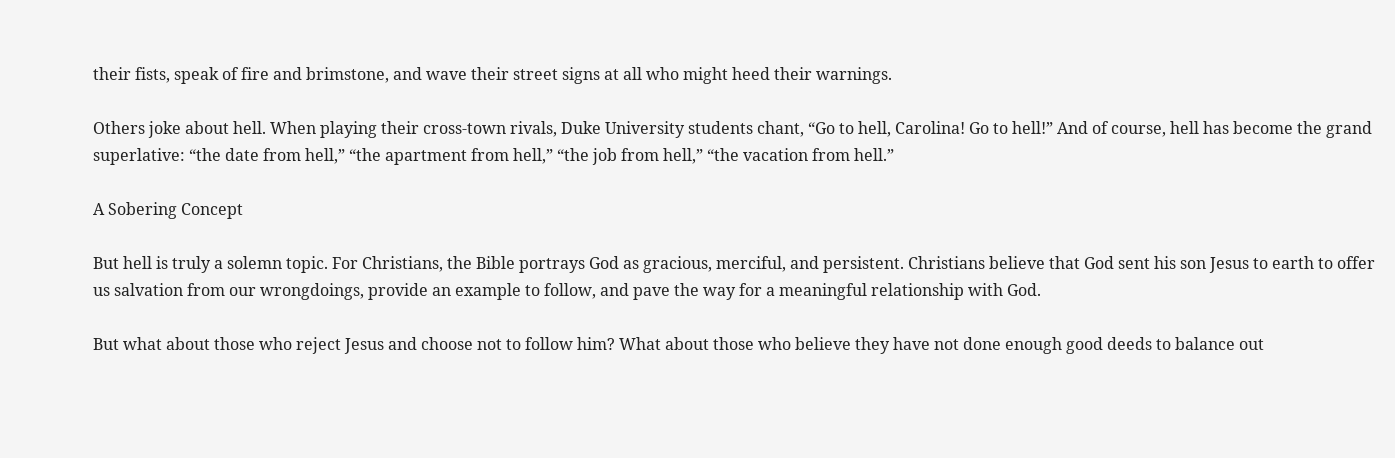their fists, speak of fire and brimstone, and wave their street signs at all who might heed their warnings.

Others joke about hell. When playing their cross-town rivals, Duke University students chant, “Go to hell, Carolina! Go to hell!” And of course, hell has become the grand superlative: “the date from hell,” “the apartment from hell,” “the job from hell,” “the vacation from hell.”

A Sobering Concept

But hell is truly a solemn topic. For Christians, the Bible portrays God as gracious, merciful, and persistent. Christians believe that God sent his son Jesus to earth to offer us salvation from our wrongdoings, provide an example to follow, and pave the way for a meaningful relationship with God.

But what about those who reject Jesus and choose not to follow him? What about those who believe they have not done enough good deeds to balance out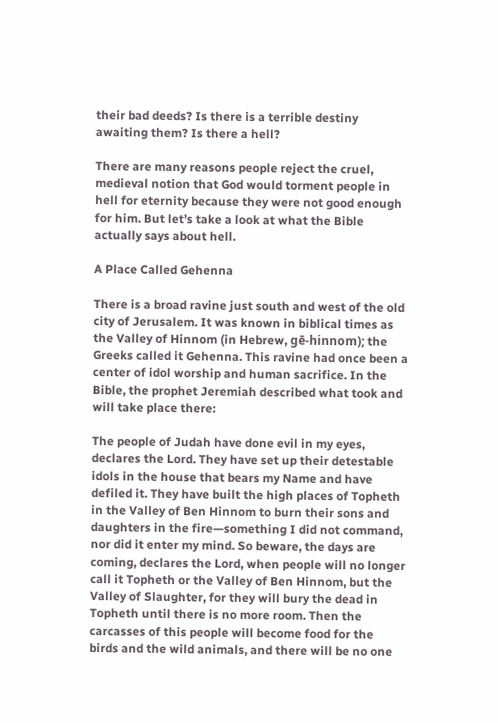their bad deeds? Is there is a terrible destiny awaiting them? Is there a hell?

There are many reasons people reject the cruel, medieval notion that God would torment people in hell for eternity because they were not good enough for him. But let’s take a look at what the Bible actually says about hell.

A Place Called Gehenna

There is a broad ravine just south and west of the old city of Jerusalem. It was known in biblical times as the Valley of Hinnom (in Hebrew, gē-hinnom); the Greeks called it Gehenna. This ravine had once been a center of idol worship and human sacrifice. In the Bible, the prophet Jeremiah described what took and will take place there:

The people of Judah have done evil in my eyes, declares the Lord. They have set up their detestable idols in the house that bears my Name and have defiled it. They have built the high places of Topheth in the Valley of Ben Hinnom to burn their sons and daughters in the fire—something I did not command, nor did it enter my mind. So beware, the days are coming, declares the Lord, when people will no longer call it Topheth or the Valley of Ben Hinnom, but the Valley of Slaughter, for they will bury the dead in Topheth until there is no more room. Then the carcasses of this people will become food for the birds and the wild animals, and there will be no one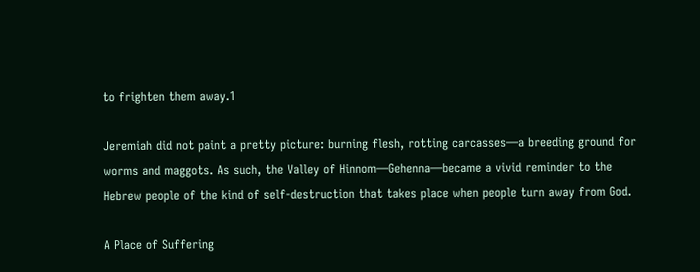to frighten them away.1

Jeremiah did not paint a pretty picture: burning flesh, rotting carcasses—a breeding ground for worms and maggots. As such, the Valley of Hinnom—Gehenna—became a vivid reminder to the Hebrew people of the kind of self-destruction that takes place when people turn away from God.

A Place of Suffering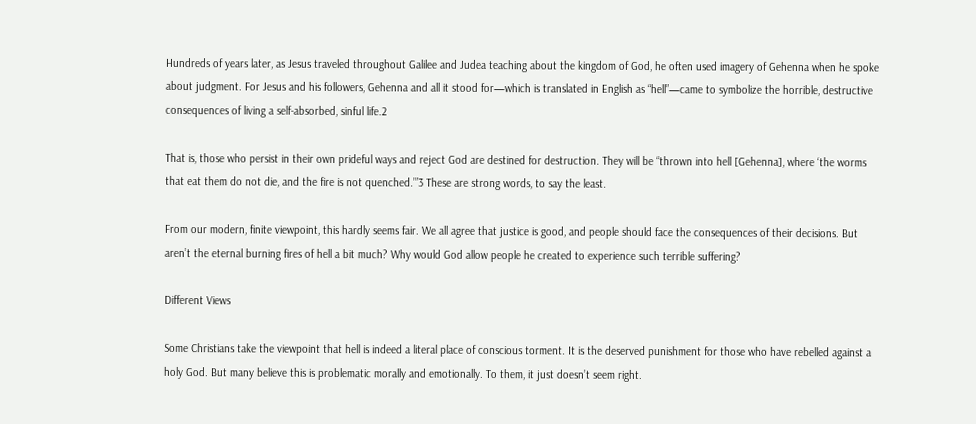Hundreds of years later, as Jesus traveled throughout Galilee and Judea teaching about the kingdom of God, he often used imagery of Gehenna when he spoke about judgment. For Jesus and his followers, Gehenna and all it stood for—which is translated in English as “hell”—came to symbolize the horrible, destructive consequences of living a self-absorbed, sinful life.2

That is, those who persist in their own prideful ways and reject God are destined for destruction. They will be “thrown into hell [Gehenna], where ‘the worms that eat them do not die, and the fire is not quenched.’”3 These are strong words, to say the least.

From our modern, finite viewpoint, this hardly seems fair. We all agree that justice is good, and people should face the consequences of their decisions. But aren’t the eternal burning fires of hell a bit much? Why would God allow people he created to experience such terrible suffering?

Different Views

Some Christians take the viewpoint that hell is indeed a literal place of conscious torment. It is the deserved punishment for those who have rebelled against a holy God. But many believe this is problematic morally and emotionally. To them, it just doesn’t seem right.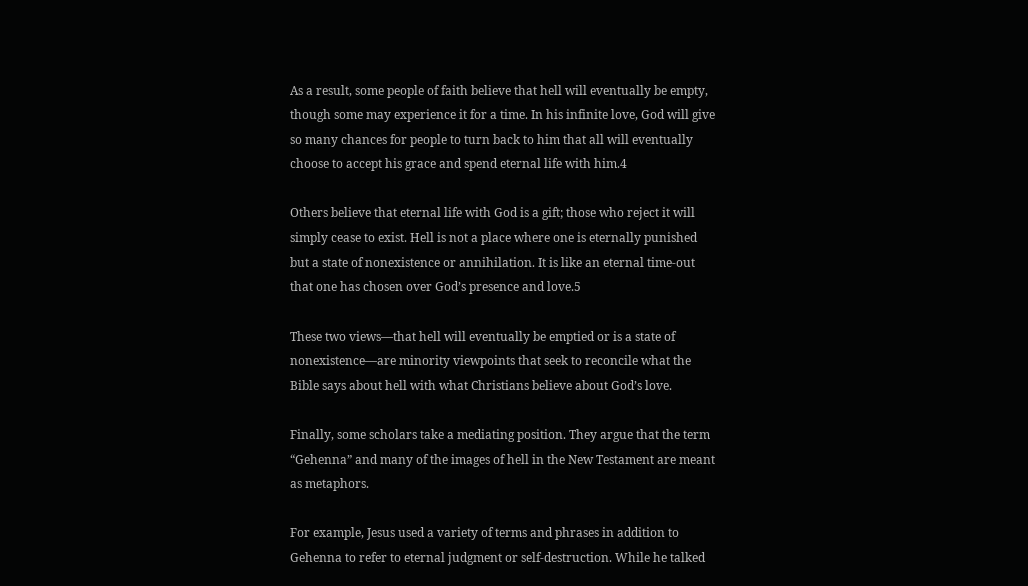As a result, some people of faith believe that hell will eventually be empty, though some may experience it for a time. In his infinite love, God will give so many chances for people to turn back to him that all will eventually choose to accept his grace and spend eternal life with him.4

Others believe that eternal life with God is a gift; those who reject it will simply cease to exist. Hell is not a place where one is eternally punished but a state of nonexistence or annihilation. It is like an eternal time-out that one has chosen over God’s presence and love.5

These two views—that hell will eventually be emptied or is a state of nonexistence—are minority viewpoints that seek to reconcile what the Bible says about hell with what Christians believe about God’s love.

Finally, some scholars take a mediating position. They argue that the term “Gehenna” and many of the images of hell in the New Testament are meant as metaphors.

For example, Jesus used a variety of terms and phrases in addition to Gehenna to refer to eternal judgment or self-destruction. While he talked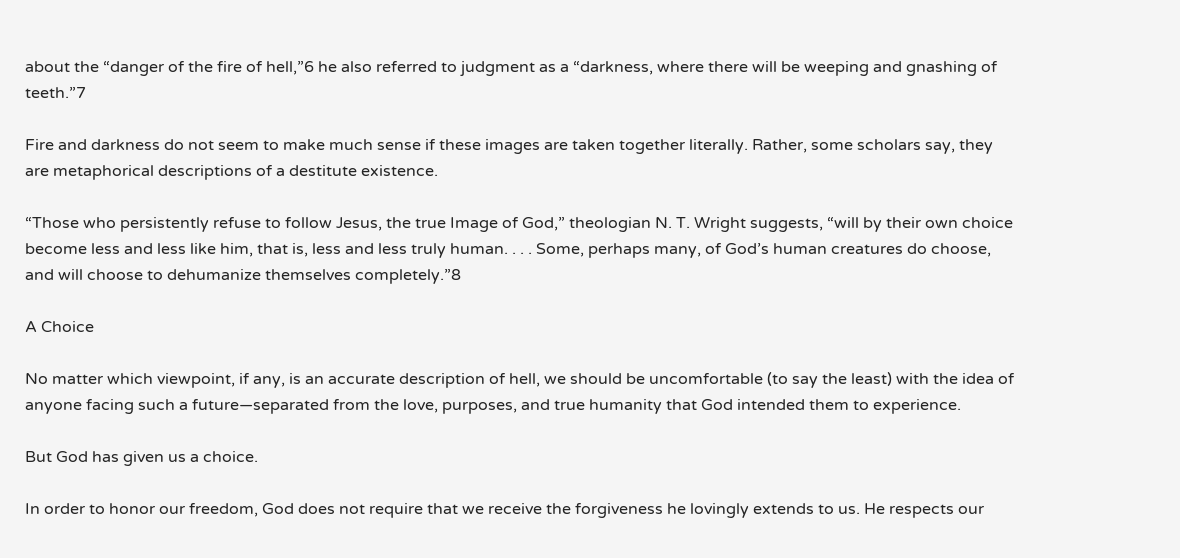about the “danger of the fire of hell,”6 he also referred to judgment as a “darkness, where there will be weeping and gnashing of teeth.”7

Fire and darkness do not seem to make much sense if these images are taken together literally. Rather, some scholars say, they are metaphorical descriptions of a destitute existence.

“Those who persistently refuse to follow Jesus, the true Image of God,” theologian N. T. Wright suggests, “will by their own choice become less and less like him, that is, less and less truly human. . . . Some, perhaps many, of God’s human creatures do choose, and will choose to dehumanize themselves completely.”8

A Choice

No matter which viewpoint, if any, is an accurate description of hell, we should be uncomfortable (to say the least) with the idea of anyone facing such a future—separated from the love, purposes, and true humanity that God intended them to experience.

But God has given us a choice.

In order to honor our freedom, God does not require that we receive the forgiveness he lovingly extends to us. He respects our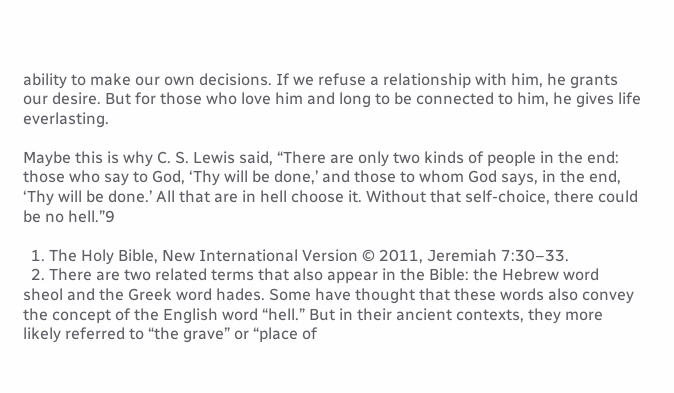ability to make our own decisions. If we refuse a relationship with him, he grants our desire. But for those who love him and long to be connected to him, he gives life everlasting.

Maybe this is why C. S. Lewis said, “There are only two kinds of people in the end: those who say to God, ‘Thy will be done,’ and those to whom God says, in the end, ‘Thy will be done.’ All that are in hell choose it. Without that self-choice, there could be no hell.”9

  1. The Holy Bible, New International Version © 2011, Jeremiah 7:30–33.
  2. There are two related terms that also appear in the Bible: the Hebrew word sheol and the Greek word hades. Some have thought that these words also convey the concept of the English word “hell.” But in their ancient contexts, they more likely referred to “the grave” or “place of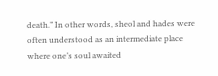death.” In other words, sheol and hades were often understood as an intermediate place where one’s soul awaited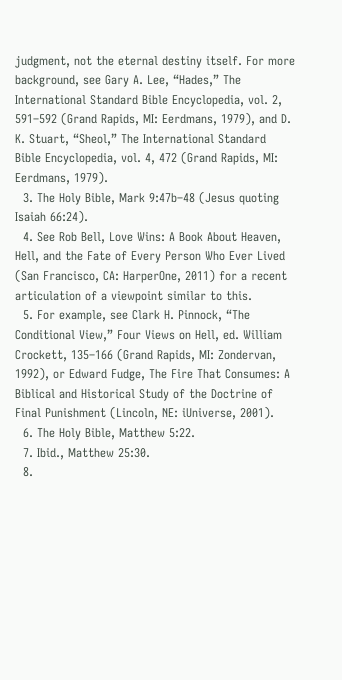judgment, not the eternal destiny itself. For more background, see Gary A. Lee, “Hades,” The International Standard Bible Encyclopedia, vol. 2, 591–592 (Grand Rapids, MI: Eerdmans, 1979), and D. K. Stuart, “Sheol,” The International Standard Bible Encyclopedia, vol. 4, 472 (Grand Rapids, MI: Eerdmans, 1979).
  3. The Holy Bible, Mark 9:47b–48 (Jesus quoting Isaiah 66:24).
  4. See Rob Bell, Love Wins: A Book About Heaven, Hell, and the Fate of Every Person Who Ever Lived (San Francisco, CA: HarperOne, 2011) for a recent articulation of a viewpoint similar to this.
  5. For example, see Clark H. Pinnock, “The Conditional View,” Four Views on Hell, ed. William Crockett, 135–166 (Grand Rapids, MI: Zondervan, 1992), or Edward Fudge, The Fire That Consumes: A Biblical and Historical Study of the Doctrine of Final Punishment (Lincoln, NE: iUniverse, 2001).
  6. The Holy Bible, Matthew 5:22.
  7. Ibid., Matthew 25:30.
  8.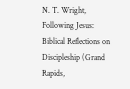N. T. Wright, Following Jesus: Biblical Reflections on Discipleship (Grand Rapids,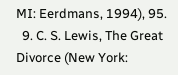MI: Eerdmans, 1994), 95.
  9. C. S. Lewis, The Great Divorce (New York: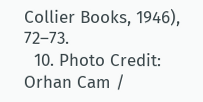Collier Books, 1946), 72–73.
  10. Photo Credit: Orhan Cam /